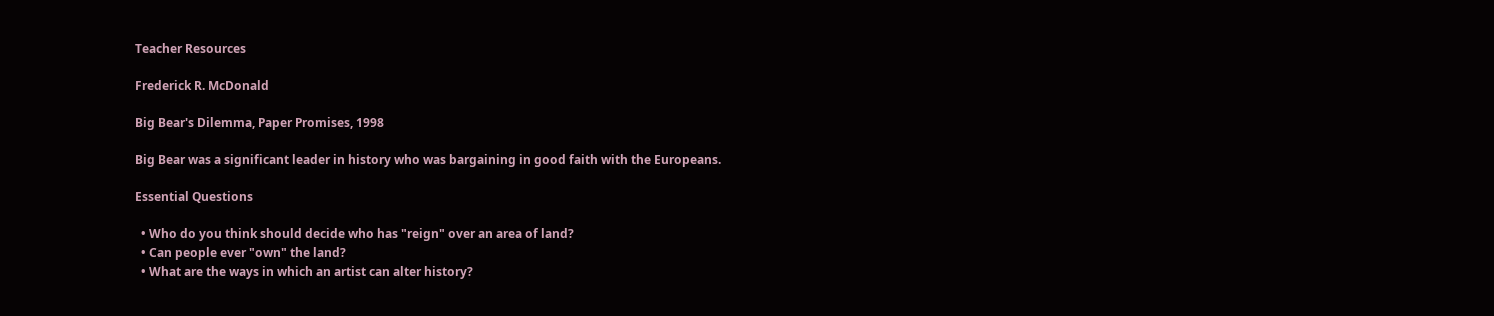Teacher Resources

Frederick R. McDonald

Big Bear's Dilemma, Paper Promises, 1998

Big Bear was a significant leader in history who was bargaining in good faith with the Europeans.

Essential Questions

  • Who do you think should decide who has "reign" over an area of land?
  • Can people ever "own" the land?
  • What are the ways in which an artist can alter history?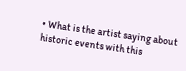• What is the artist saying about historic events with this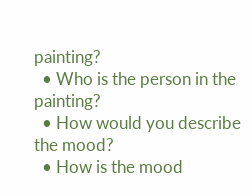painting?
  • Who is the person in the painting?
  • How would you describe the mood?
  • How is the mood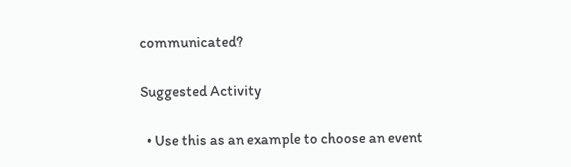communicated?

Suggested Activity

  • Use this as an example to choose an event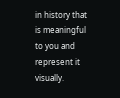in history that is meaningful to you and represent it visually.